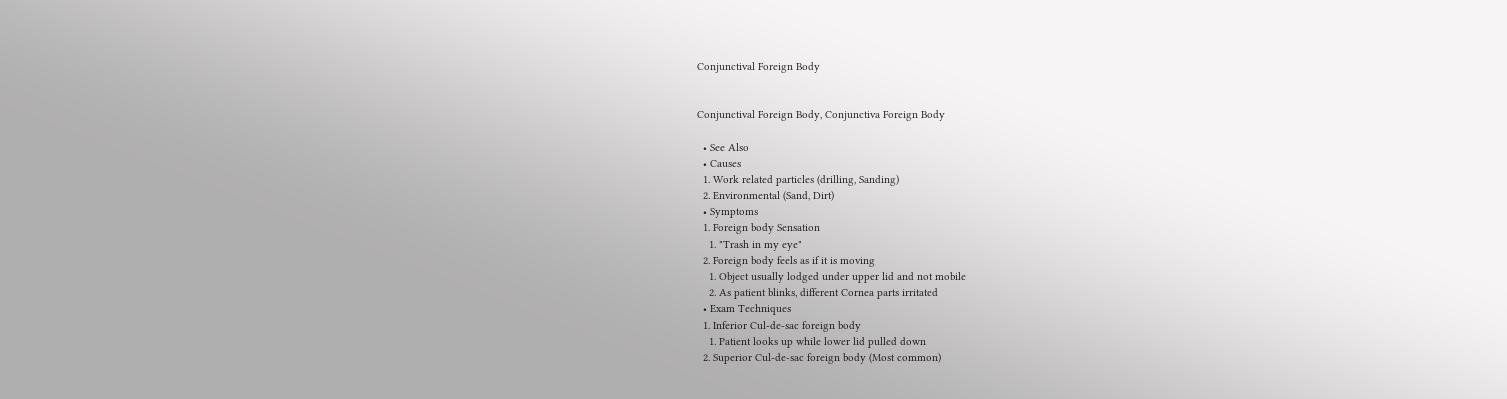Conjunctival Foreign Body


Conjunctival Foreign Body, Conjunctiva Foreign Body

  • See Also
  • Causes
  1. Work related particles (drilling, Sanding)
  2. Environmental (Sand, Dirt)
  • Symptoms
  1. Foreign body Sensation
    1. "Trash in my eye"
  2. Foreign body feels as if it is moving
    1. Object usually lodged under upper lid and not mobile
    2. As patient blinks, different Cornea parts irritated
  • Exam Techniques
  1. Inferior Cul-de-sac foreign body
    1. Patient looks up while lower lid pulled down
  2. Superior Cul-de-sac foreign body (Most common)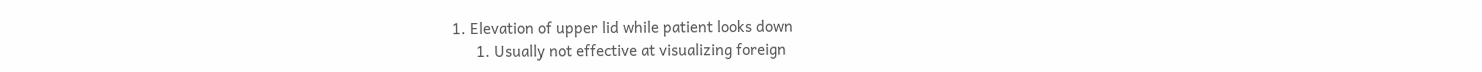1. Elevation of upper lid while patient looks down
      1. Usually not effective at visualizing foreign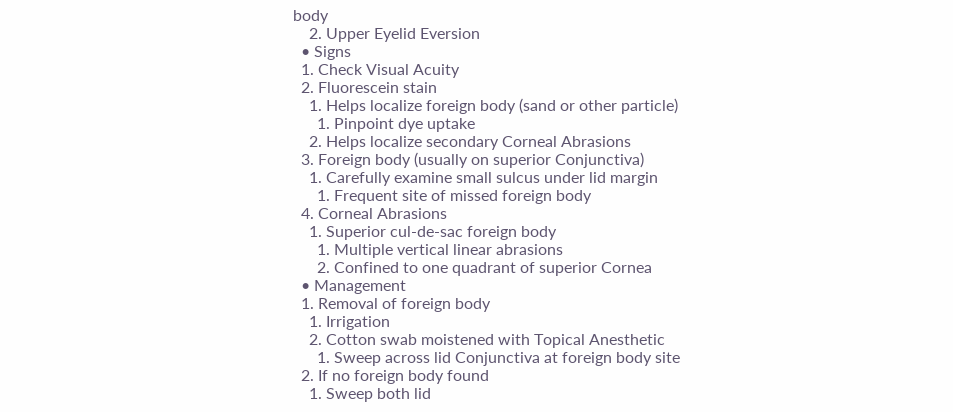body
    2. Upper Eyelid Eversion
  • Signs
  1. Check Visual Acuity
  2. Fluorescein stain
    1. Helps localize foreign body (sand or other particle)
      1. Pinpoint dye uptake
    2. Helps localize secondary Corneal Abrasions
  3. Foreign body (usually on superior Conjunctiva)
    1. Carefully examine small sulcus under lid margin
      1. Frequent site of missed foreign body
  4. Corneal Abrasions
    1. Superior cul-de-sac foreign body
      1. Multiple vertical linear abrasions
      2. Confined to one quadrant of superior Cornea
  • Management
  1. Removal of foreign body
    1. Irrigation
    2. Cotton swab moistened with Topical Anesthetic
      1. Sweep across lid Conjunctiva at foreign body site
  2. If no foreign body found
    1. Sweep both lid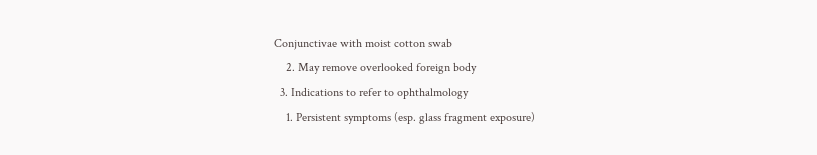Conjunctivae with moist cotton swab
    2. May remove overlooked foreign body
  3. Indications to refer to ophthalmology
    1. Persistent symptoms (esp. glass fragment exposure)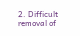2. Difficult removal of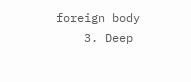foreign body
    3. Deep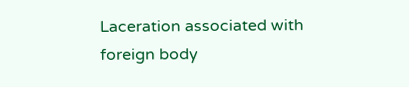Laceration associated with foreign body